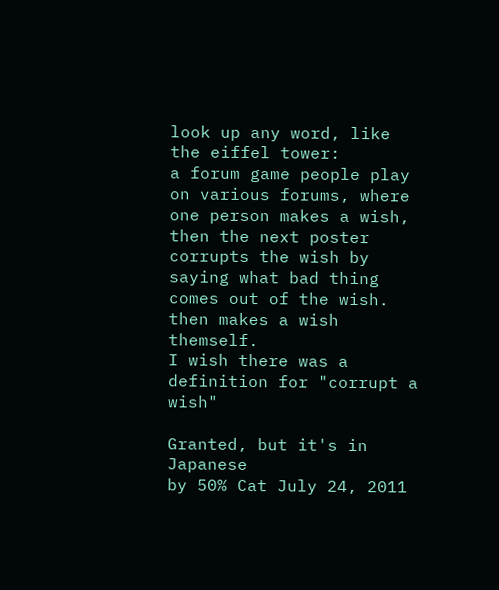look up any word, like the eiffel tower:
a forum game people play on various forums, where one person makes a wish, then the next poster corrupts the wish by saying what bad thing comes out of the wish. then makes a wish themself.
I wish there was a definition for "corrupt a wish"

Granted, but it's in Japanese
by 50% Cat July 24, 2011